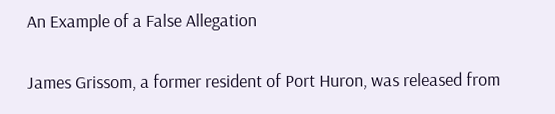An Example of a False Allegation

James Grissom, a former resident of Port Huron, was released from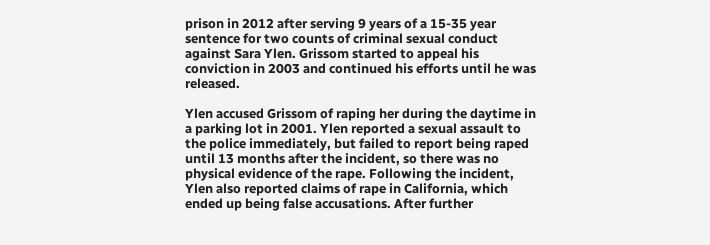prison in 2012 after serving 9 years of a 15-35 year sentence for two counts of criminal sexual conduct against Sara Ylen. Grissom started to appeal his conviction in 2003 and continued his efforts until he was released.

Ylen accused Grissom of raping her during the daytime in a parking lot in 2001. Ylen reported a sexual assault to the police immediately, but failed to report being raped until 13 months after the incident, so there was no physical evidence of the rape. Following the incident, Ylen also reported claims of rape in California, which ended up being false accusations. After further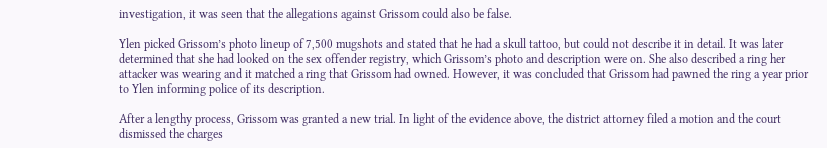investigation, it was seen that the allegations against Grissom could also be false.

Ylen picked Grissom’s photo lineup of 7,500 mugshots and stated that he had a skull tattoo, but could not describe it in detail. It was later determined that she had looked on the sex offender registry, which Grissom’s photo and description were on. She also described a ring her attacker was wearing and it matched a ring that Grissom had owned. However, it was concluded that Grissom had pawned the ring a year prior to Ylen informing police of its description.

After a lengthy process, Grissom was granted a new trial. In light of the evidence above, the district attorney filed a motion and the court dismissed the charges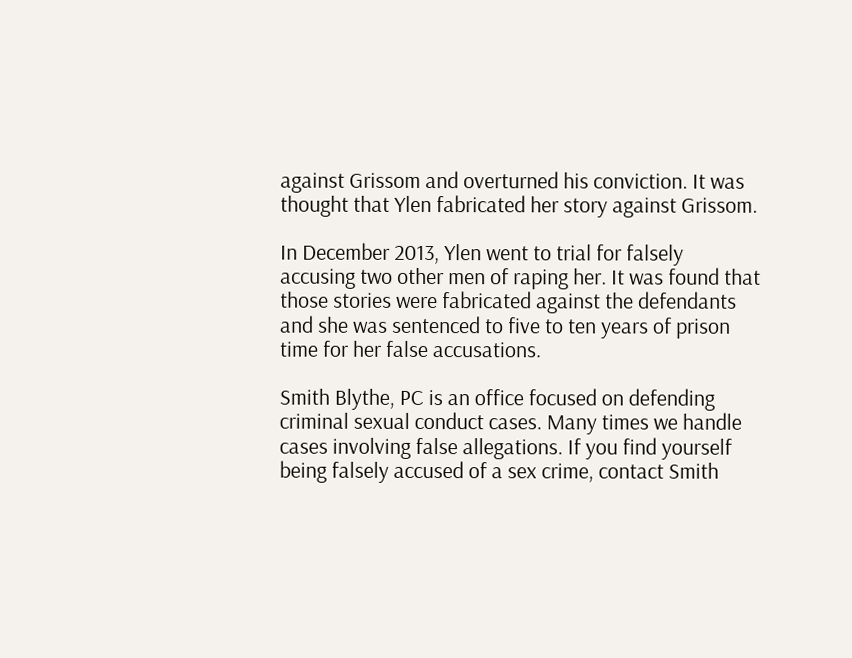against Grissom and overturned his conviction. It was thought that Ylen fabricated her story against Grissom.

In December 2013, Ylen went to trial for falsely accusing two other men of raping her. It was found that those stories were fabricated against the defendants and she was sentenced to five to ten years of prison time for her false accusations.

Smith Blythe, PC is an office focused on defending criminal sexual conduct cases. Many times we handle cases involving false allegations. If you find yourself being falsely accused of a sex crime, contact Smith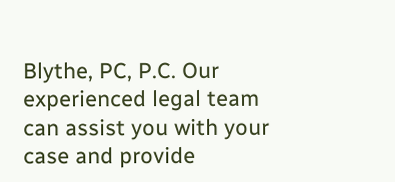Blythe, PC, P.C. Our experienced legal team can assist you with your case and provide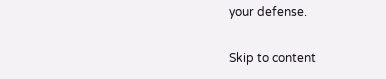your defense.

Skip to content